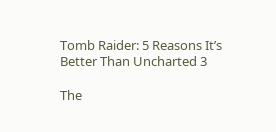Tomb Raider: 5 Reasons It’s Better Than Uncharted 3

The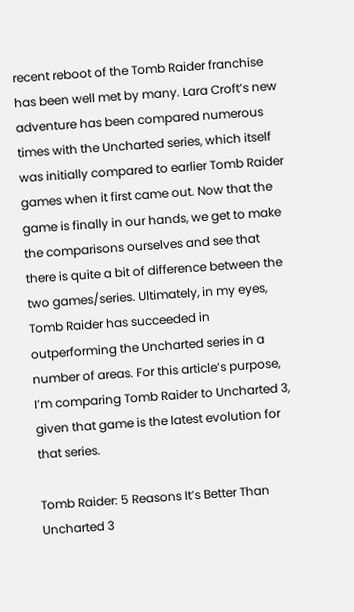recent reboot of the Tomb Raider franchise has been well met by many. Lara Croft’s new adventure has been compared numerous times with the Uncharted series, which itself was initially compared to earlier Tomb Raider games when it first came out. Now that the game is finally in our hands, we get to make the comparisons ourselves and see that there is quite a bit of difference between the two games/series. Ultimately, in my eyes, Tomb Raider has succeeded in outperforming the Uncharted series in a number of areas. For this article’s purpose, I’m comparing Tomb Raider to Uncharted 3, given that game is the latest evolution for that series.

Tomb Raider: 5 Reasons It’s Better Than Uncharted 3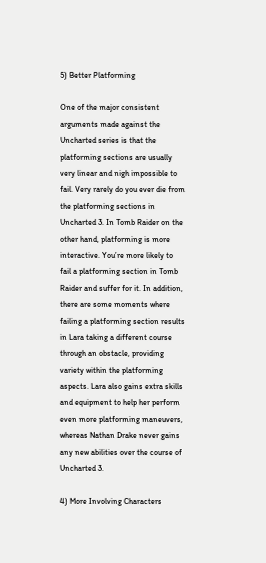5) Better Platforming

One of the major consistent arguments made against the Uncharted series is that the platforming sections are usually very linear and nigh impossible to fail. Very rarely do you ever die from the platforming sections in Uncharted 3. In Tomb Raider on the other hand, platforming is more interactive. You’re more likely to fail a platforming section in Tomb Raider and suffer for it. In addition, there are some moments where failing a platforming section results in Lara taking a different course through an obstacle, providing variety within the platforming aspects. Lara also gains extra skills and equipment to help her perform even more platforming maneuvers, whereas Nathan Drake never gains any new abilities over the course of Uncharted 3.

4) More Involving Characters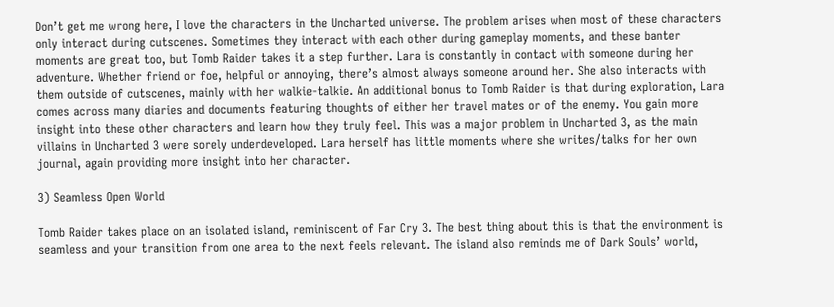Don’t get me wrong here, I love the characters in the Uncharted universe. The problem arises when most of these characters only interact during cutscenes. Sometimes they interact with each other during gameplay moments, and these banter moments are great too, but Tomb Raider takes it a step further. Lara is constantly in contact with someone during her adventure. Whether friend or foe, helpful or annoying, there’s almost always someone around her. She also interacts with them outside of cutscenes, mainly with her walkie-talkie. An additional bonus to Tomb Raider is that during exploration, Lara comes across many diaries and documents featuring thoughts of either her travel mates or of the enemy. You gain more insight into these other characters and learn how they truly feel. This was a major problem in Uncharted 3, as the main villains in Uncharted 3 were sorely underdeveloped. Lara herself has little moments where she writes/talks for her own journal, again providing more insight into her character.

3) Seamless Open World

Tomb Raider takes place on an isolated island, reminiscent of Far Cry 3. The best thing about this is that the environment is seamless and your transition from one area to the next feels relevant. The island also reminds me of Dark Souls’ world,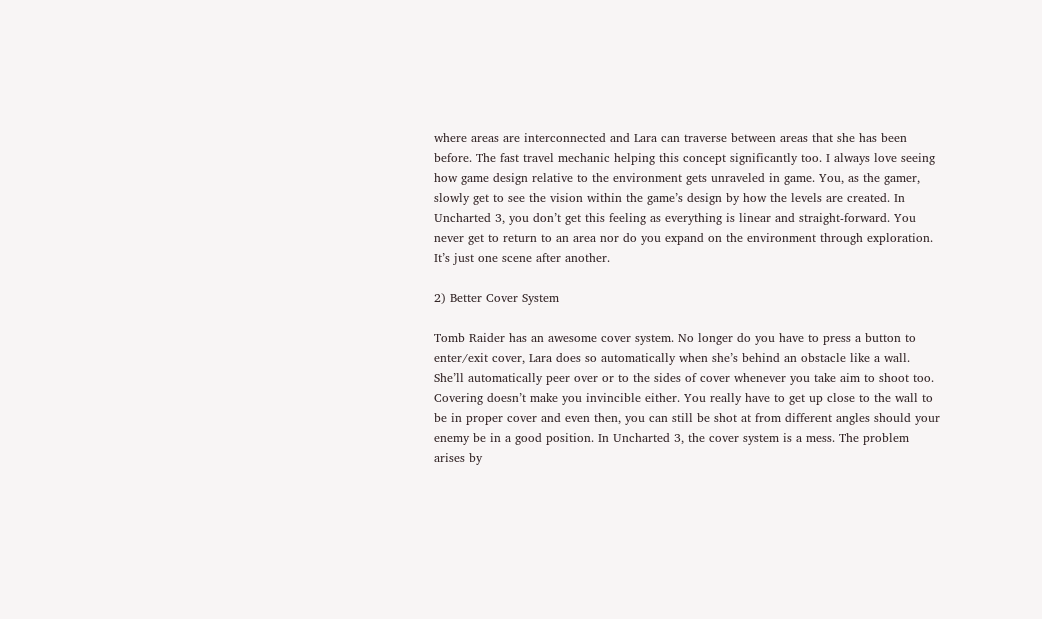where areas are interconnected and Lara can traverse between areas that she has been before. The fast travel mechanic helping this concept significantly too. I always love seeing how game design relative to the environment gets unraveled in game. You, as the gamer, slowly get to see the vision within the game’s design by how the levels are created. In Uncharted 3, you don’t get this feeling as everything is linear and straight-forward. You never get to return to an area nor do you expand on the environment through exploration. It’s just one scene after another.

2) Better Cover System

Tomb Raider has an awesome cover system. No longer do you have to press a button to enter/exit cover, Lara does so automatically when she’s behind an obstacle like a wall. She’ll automatically peer over or to the sides of cover whenever you take aim to shoot too. Covering doesn’t make you invincible either. You really have to get up close to the wall to be in proper cover and even then, you can still be shot at from different angles should your enemy be in a good position. In Uncharted 3, the cover system is a mess. The problem arises by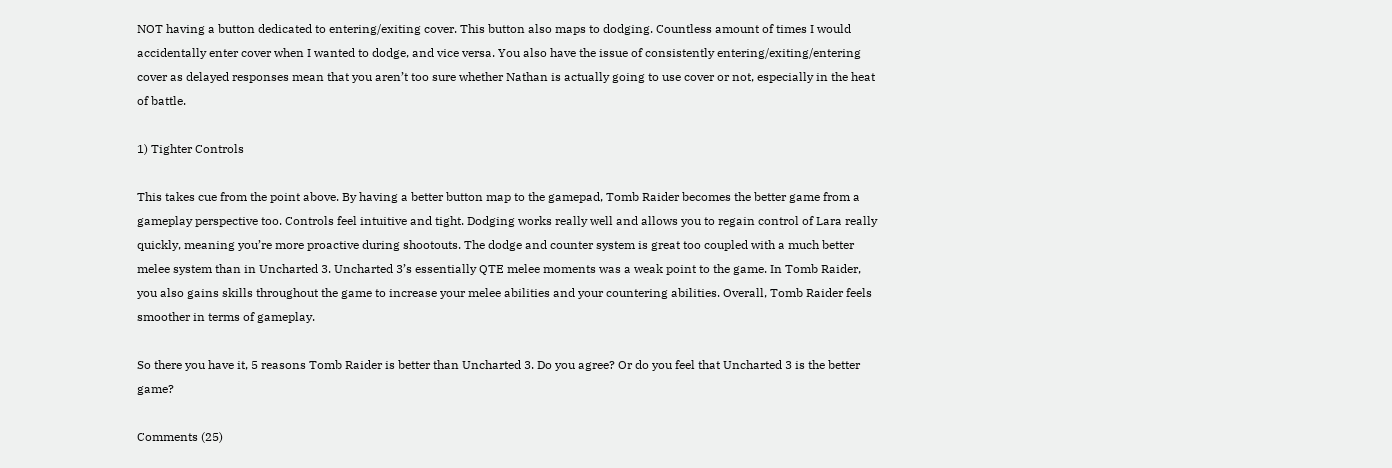NOT having a button dedicated to entering/exiting cover. This button also maps to dodging. Countless amount of times I would accidentally enter cover when I wanted to dodge, and vice versa. You also have the issue of consistently entering/exiting/entering cover as delayed responses mean that you aren’t too sure whether Nathan is actually going to use cover or not, especially in the heat of battle.

1) Tighter Controls

This takes cue from the point above. By having a better button map to the gamepad, Tomb Raider becomes the better game from a gameplay perspective too. Controls feel intuitive and tight. Dodging works really well and allows you to regain control of Lara really quickly, meaning you’re more proactive during shootouts. The dodge and counter system is great too coupled with a much better melee system than in Uncharted 3. Uncharted 3’s essentially QTE melee moments was a weak point to the game. In Tomb Raider, you also gains skills throughout the game to increase your melee abilities and your countering abilities. Overall, Tomb Raider feels smoother in terms of gameplay.

So there you have it, 5 reasons Tomb Raider is better than Uncharted 3. Do you agree? Or do you feel that Uncharted 3 is the better game?

Comments (25)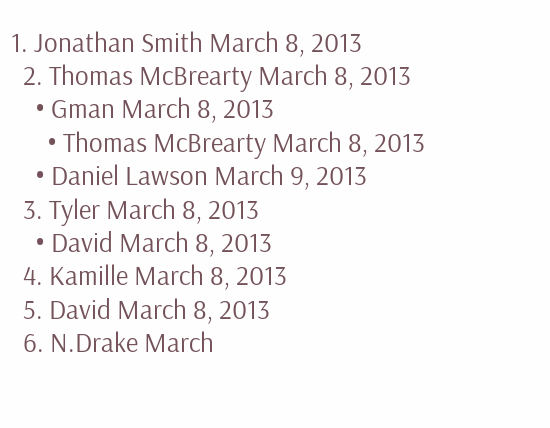1. Jonathan Smith March 8, 2013
  2. Thomas McBrearty March 8, 2013
    • Gman March 8, 2013
      • Thomas McBrearty March 8, 2013
    • Daniel Lawson March 9, 2013
  3. Tyler March 8, 2013
    • David March 8, 2013
  4. Kamille March 8, 2013
  5. David March 8, 2013
  6. N.Drake March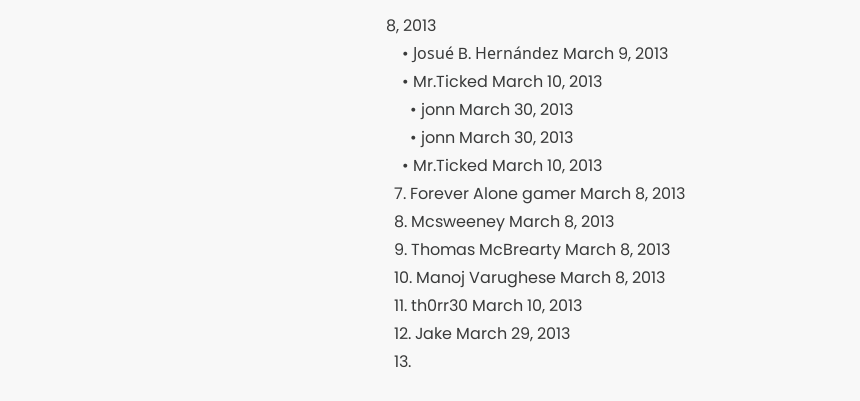8, 2013
    • Josué B. Hernández March 9, 2013
    • Mr.Ticked March 10, 2013
      • jonn March 30, 2013
      • jonn March 30, 2013
    • Mr.Ticked March 10, 2013
  7. Forever Alone gamer March 8, 2013
  8. Mcsweeney March 8, 2013
  9. Thomas McBrearty March 8, 2013
  10. Manoj Varughese March 8, 2013
  11. th0rr30 March 10, 2013
  12. Jake March 29, 2013
  13.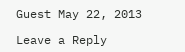Guest May 22, 2013

Leave a Reply